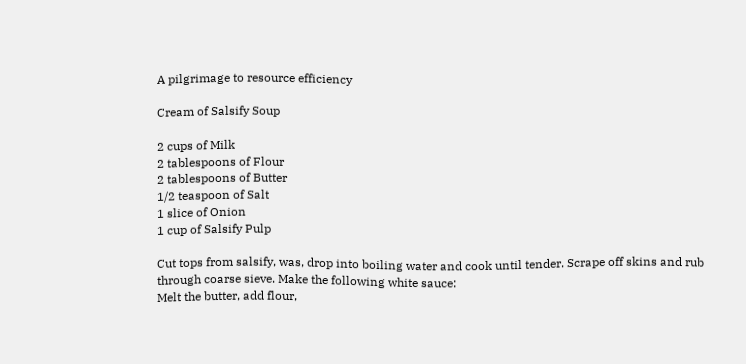A pilgrimage to resource efficiency

Cream of Salsify Soup

2 cups of Milk
2 tablespoons of Flour
2 tablespoons of Butter
1/2 teaspoon of Salt
1 slice of Onion
1 cup of Salsify Pulp

Cut tops from salsify, was, drop into boiling water and cook until tender. Scrape off skins and rub through coarse sieve. Make the following white sauce:
Melt the butter, add flour,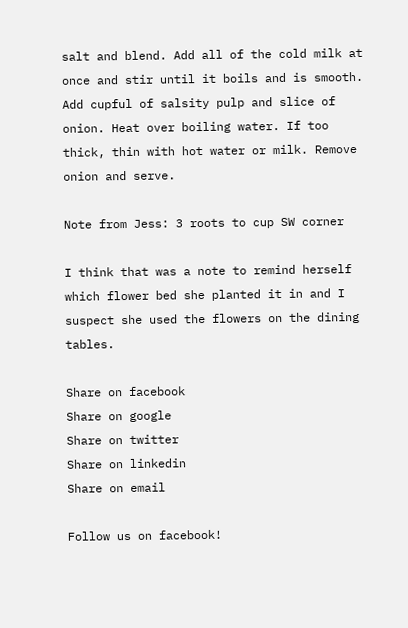salt and blend. Add all of the cold milk at once and stir until it boils and is smooth. Add cupful of salsity pulp and slice of onion. Heat over boiling water. If too thick, thin with hot water or milk. Remove onion and serve.

Note from Jess: 3 roots to cup SW corner

I think that was a note to remind herself which flower bed she planted it in and I suspect she used the flowers on the dining tables.

Share on facebook
Share on google
Share on twitter
Share on linkedin
Share on email

Follow us on facebook!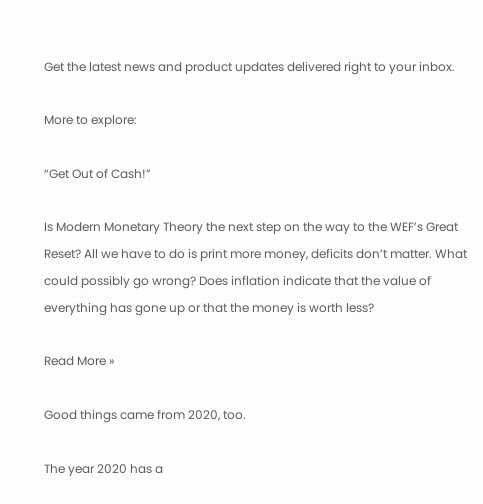Get the latest news and product updates delivered right to your inbox.

More to explore:

“Get Out of Cash!”

Is Modern Monetary Theory the next step on the way to the WEF’s Great Reset? All we have to do is print more money, deficits don’t matter. What could possibly go wrong? Does inflation indicate that the value of everything has gone up or that the money is worth less?

Read More »

Good things came from 2020, too.

The year 2020 has a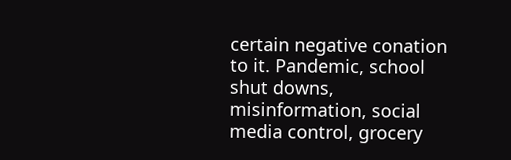certain negative conation to it. Pandemic, school shut downs, misinformation, social media control, grocery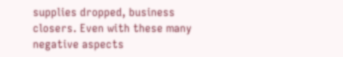supplies dropped, business closers. Even with these many negative aspects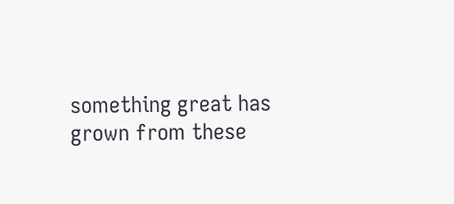something great has grown from these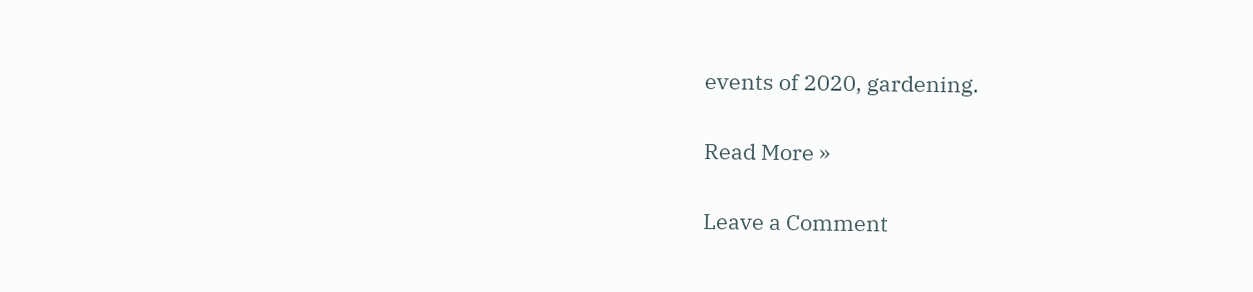events of 2020, gardening.

Read More »

Leave a Comment